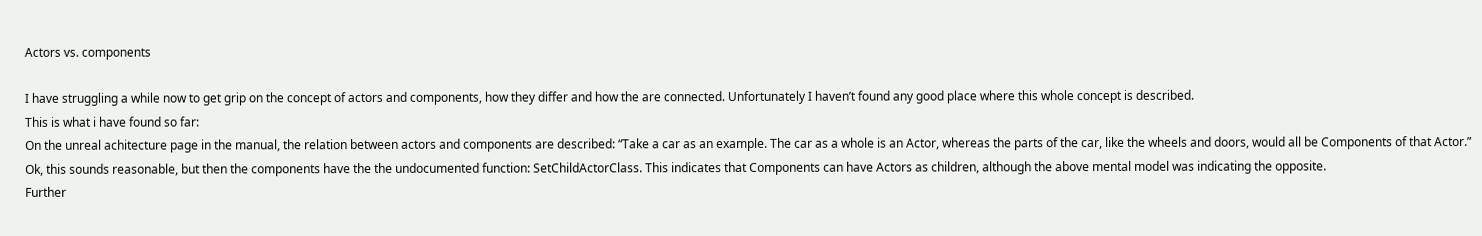Actors vs. components

I have struggling a while now to get grip on the concept of actors and components, how they differ and how the are connected. Unfortunately I haven’t found any good place where this whole concept is described.
This is what i have found so far:
On the unreal achitecture page in the manual, the relation between actors and components are described: “Take a car as an example. The car as a whole is an Actor, whereas the parts of the car, like the wheels and doors, would all be Components of that Actor.”
Ok, this sounds reasonable, but then the components have the the undocumented function: SetChildActorClass. This indicates that Components can have Actors as children, although the above mental model was indicating the opposite.
Further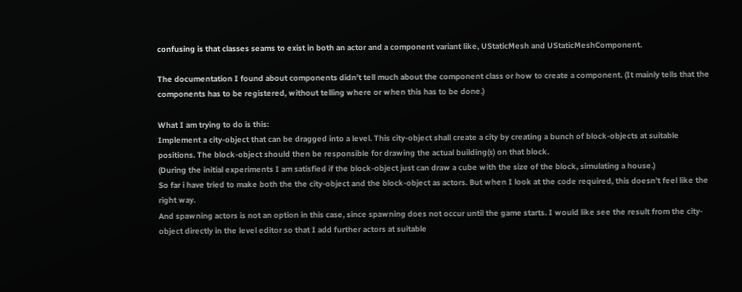confusing is that classes seams to exist in both an actor and a component variant like, UStaticMesh and UStaticMeshComponent.

The documentation I found about components didn’t tell much about the component class or how to create a component. (It mainly tells that the components has to be registered, without telling where or when this has to be done.)

What I am trying to do is this:
Implement a city-object that can be dragged into a level. This city-object shall create a city by creating a bunch of block-objects at suitable positions. The block-object should then be responsible for drawing the actual building(s) on that block.
(During the initial experiments I am satisfied if the block-object just can draw a cube with the size of the block, simulating a house.)
So far i have tried to make both the the city-object and the block-object as actors. But when I look at the code required, this doesn’t feel like the right way.
And spawning actors is not an option in this case, since spawning does not occur until the game starts. I would like see the result from the city-object directly in the level editor so that I add further actors at suitable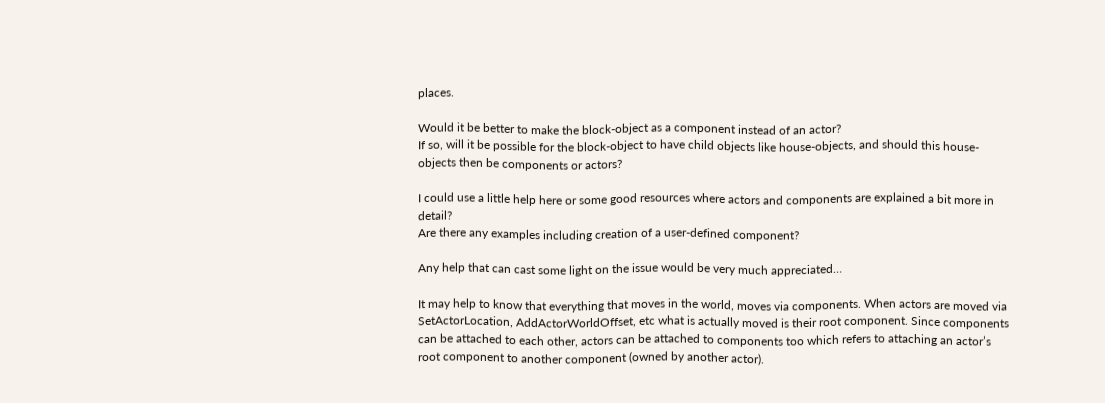places.

Would it be better to make the block-object as a component instead of an actor?
If so, will it be possible for the block-object to have child objects like house-objects, and should this house-objects then be components or actors?

I could use a little help here or some good resources where actors and components are explained a bit more in detail?
Are there any examples including creation of a user-defined component?

Any help that can cast some light on the issue would be very much appreciated…

It may help to know that everything that moves in the world, moves via components. When actors are moved via SetActorLocation, AddActorWorldOffset, etc what is actually moved is their root component. Since components can be attached to each other, actors can be attached to components too which refers to attaching an actor’s root component to another component (owned by another actor).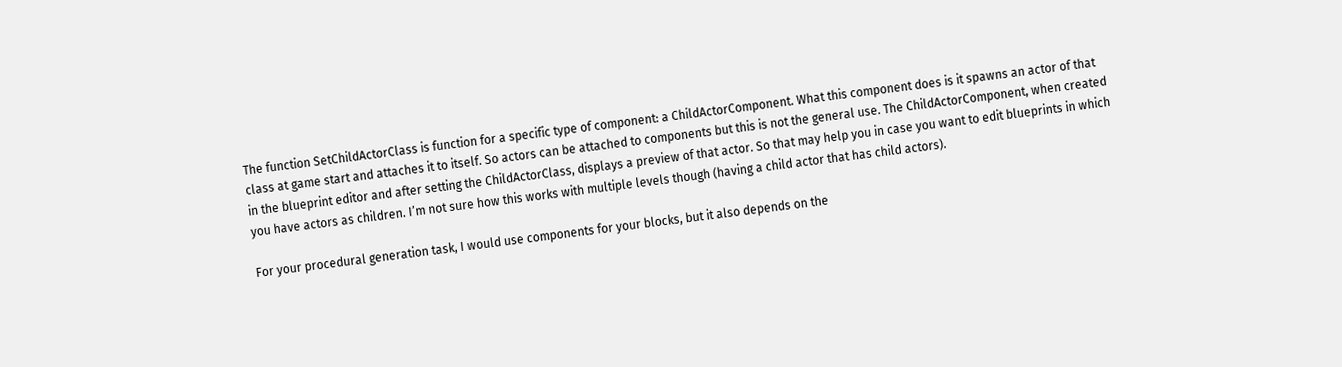The function SetChildActorClass is function for a specific type of component: a ChildActorComponent. What this component does is it spawns an actor of that class at game start and attaches it to itself. So actors can be attached to components but this is not the general use. The ChildActorComponent, when created in the blueprint editor and after setting the ChildActorClass, displays a preview of that actor. So that may help you in case you want to edit blueprints in which you have actors as children. I’m not sure how this works with multiple levels though (having a child actor that has child actors).

For your procedural generation task, I would use components for your blocks, but it also depends on the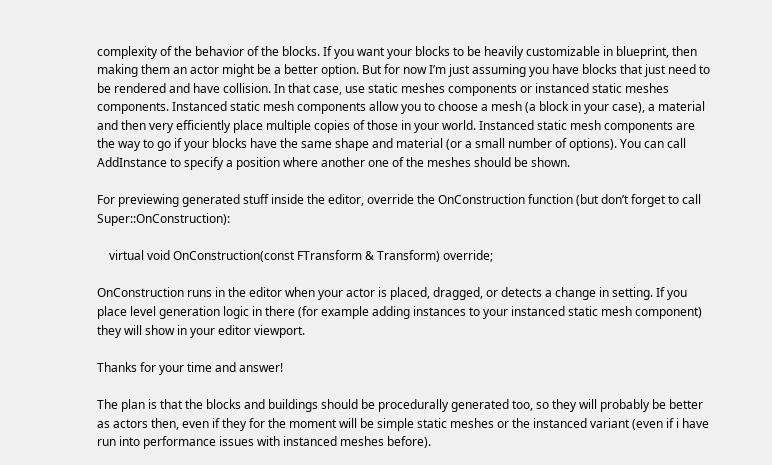complexity of the behavior of the blocks. If you want your blocks to be heavily customizable in blueprint, then making them an actor might be a better option. But for now I’m just assuming you have blocks that just need to be rendered and have collision. In that case, use static meshes components or instanced static meshes components. Instanced static mesh components allow you to choose a mesh (a block in your case), a material and then very efficiently place multiple copies of those in your world. Instanced static mesh components are the way to go if your blocks have the same shape and material (or a small number of options). You can call AddInstance to specify a position where another one of the meshes should be shown.

For previewing generated stuff inside the editor, override the OnConstruction function (but don’t forget to call Super::OnConstruction):

    virtual void OnConstruction(const FTransform & Transform) override;

OnConstruction runs in the editor when your actor is placed, dragged, or detects a change in setting. If you place level generation logic in there (for example adding instances to your instanced static mesh component) they will show in your editor viewport.

Thanks for your time and answer!

The plan is that the blocks and buildings should be procedurally generated too, so they will probably be better as actors then, even if they for the moment will be simple static meshes or the instanced variant (even if i have run into performance issues with instanced meshes before).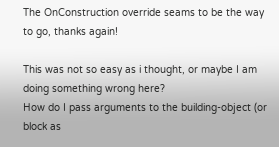The OnConstruction override seams to be the way to go, thanks again!

This was not so easy as i thought, or maybe I am doing something wrong here?
How do I pass arguments to the building-object (or block as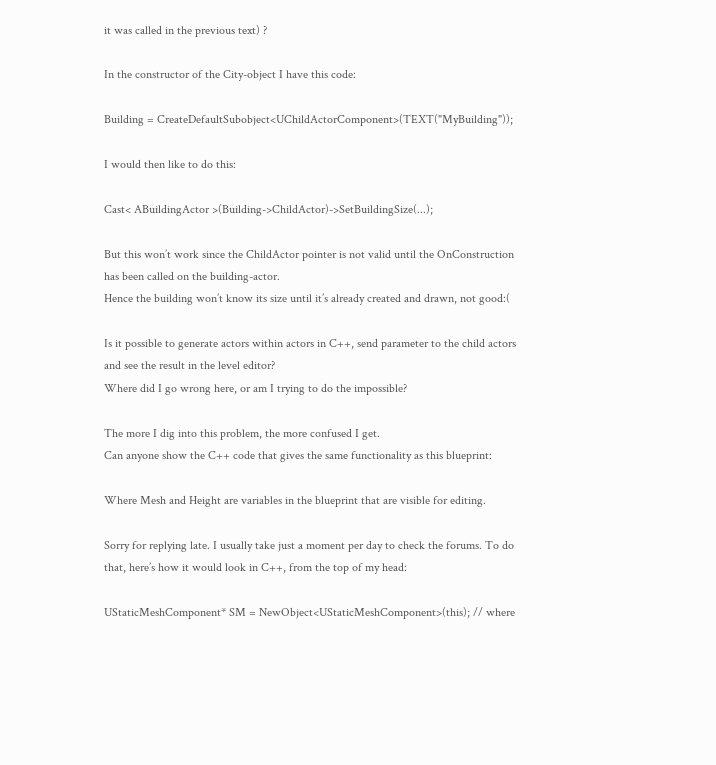it was called in the previous text) ?

In the constructor of the City-object I have this code:

Building = CreateDefaultSubobject<UChildActorComponent>(TEXT("MyBuilding"));

I would then like to do this:

Cast< ABuildingActor >(Building->ChildActor)->SetBuildingSize(...);

But this won’t work since the ChildActor pointer is not valid until the OnConstruction has been called on the building-actor.
Hence the building won’t know its size until it’s already created and drawn, not good:(

Is it possible to generate actors within actors in C++, send parameter to the child actors and see the result in the level editor?
Where did I go wrong here, or am I trying to do the impossible?

The more I dig into this problem, the more confused I get.
Can anyone show the C++ code that gives the same functionality as this blueprint:

Where Mesh and Height are variables in the blueprint that are visible for editing.

Sorry for replying late. I usually take just a moment per day to check the forums. To do that, here’s how it would look in C++, from the top of my head:

UStaticMeshComponent* SM = NewObject<UStaticMeshComponent>(this); // where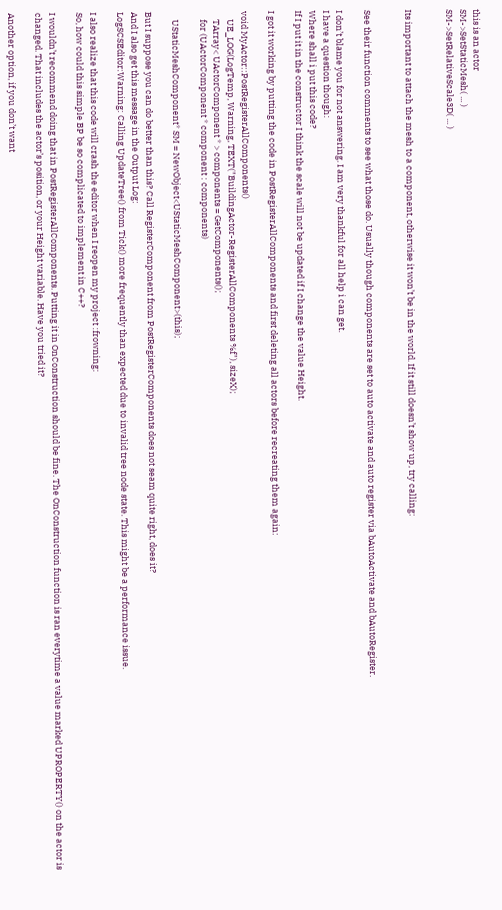this is an actor
SM->SetStaticMesh( ... )
SM->SetRelativeScale3D( ... )


Its important to attach the mesh to a component, otherwise it won’t be in the world. If it still doesn’t show up, try calling:


See their function comments to see what those do. Usually though components are set to auto activate and auto register via bAutoActivate and bAutoRegister.

I don’t blame you for not answering. I am very thankful for all help i can get.
I have a question though:
Where shall i put this code?
If I put it in the constructor I think the scale will not be updated if I change the value Height.

I got it working by putting the code in PostRegisterAllComponents and first deleting all actors before recreating them again:

void MyActor::PostRegisterAllComponents()
    UE_LOG(LogTemp, Warning, TEXT("BuildingActor-RegisterAllComponents %f"), sizeX);
    TArray< UActorComponent * > components = GetComponents();
    for (UActorComponent * component : components)

    UStaticMeshComponent* SM = NewObject<UStaticMeshComponent>(this);

But I suppose you can do better than this? Call RegisterComponent from PostRegisterComponents does not seam quite right, does it?
And I also get this message in the Output Log:
LogSCSEditor:Warning: Calling UpdateTree() from Tick() more frequently than expected due to invalid tree node state. This might be a performance issue.

I also realize that this code will crash the editor when I reopen my project :frowning:
So, how could this simple BP be so complicated to implement in C++?

I wouldn’t recommend doing that in PostRegisterAllComponents. Putting it in OnConstruction should be fine. The OnConstruction function is ran everytime a value marked UPROPERTY() on the actor is changed. That includes the actor’s position, or your Height variable. Have you tried it?

Another option, if you don’t want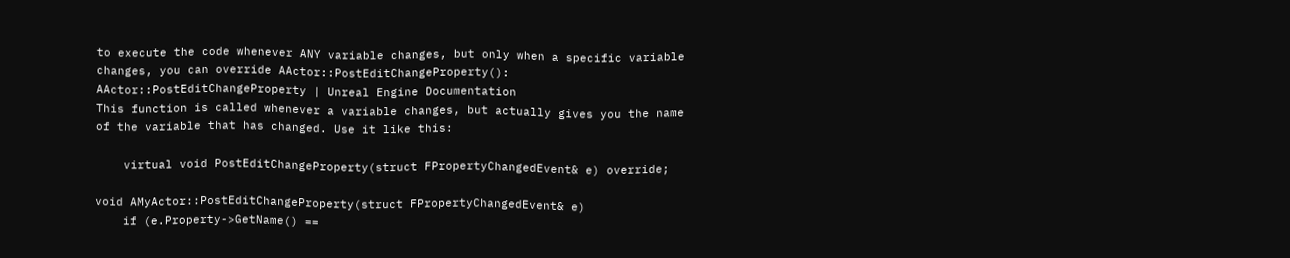to execute the code whenever ANY variable changes, but only when a specific variable changes, you can override AActor::PostEditChangeProperty(): AActor::PostEditChangeProperty | Unreal Engine Documentation
This function is called whenever a variable changes, but actually gives you the name of the variable that has changed. Use it like this:

    virtual void PostEditChangeProperty(struct FPropertyChangedEvent& e) override;

void AMyActor::PostEditChangeProperty(struct FPropertyChangedEvent& e)
    if (e.Property->GetName() ==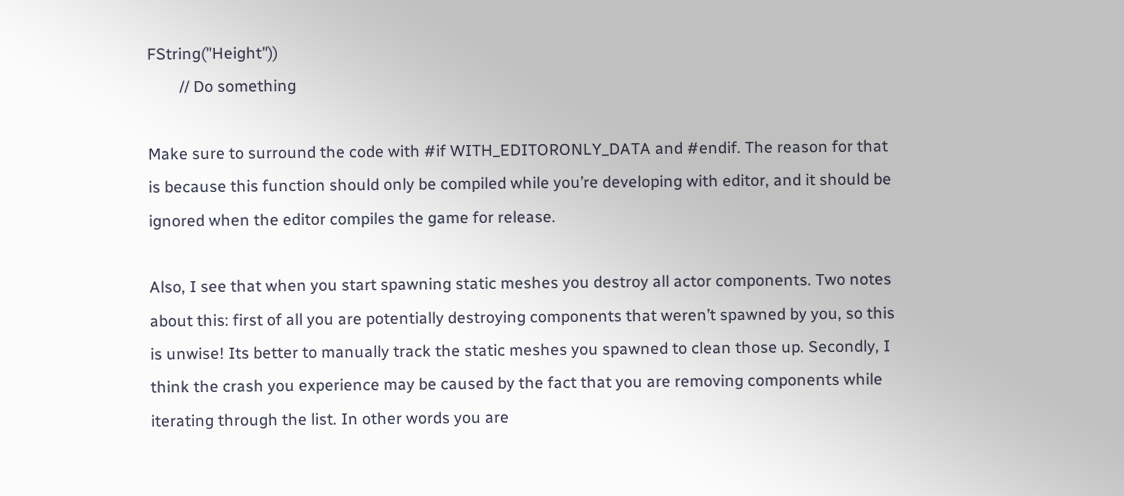FString("Height"))
        // Do something

Make sure to surround the code with #if WITH_EDITORONLY_DATA and #endif. The reason for that is because this function should only be compiled while you’re developing with editor, and it should be ignored when the editor compiles the game for release.

Also, I see that when you start spawning static meshes you destroy all actor components. Two notes about this: first of all you are potentially destroying components that weren’t spawned by you, so this is unwise! Its better to manually track the static meshes you spawned to clean those up. Secondly, I think the crash you experience may be caused by the fact that you are removing components while iterating through the list. In other words you are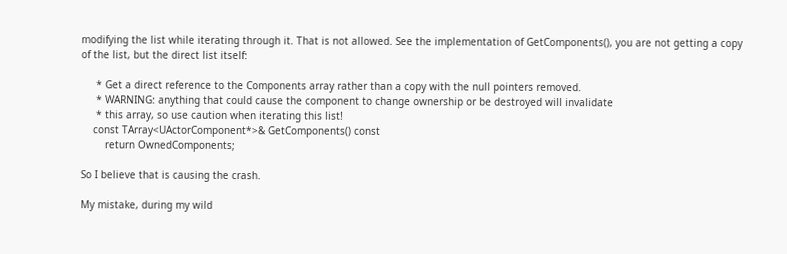modifying the list while iterating through it. That is not allowed. See the implementation of GetComponents(), you are not getting a copy of the list, but the direct list itself:

     * Get a direct reference to the Components array rather than a copy with the null pointers removed.
     * WARNING: anything that could cause the component to change ownership or be destroyed will invalidate
     * this array, so use caution when iterating this list!
    const TArray<UActorComponent*>& GetComponents() const
        return OwnedComponents;

So I believe that is causing the crash.

My mistake, during my wild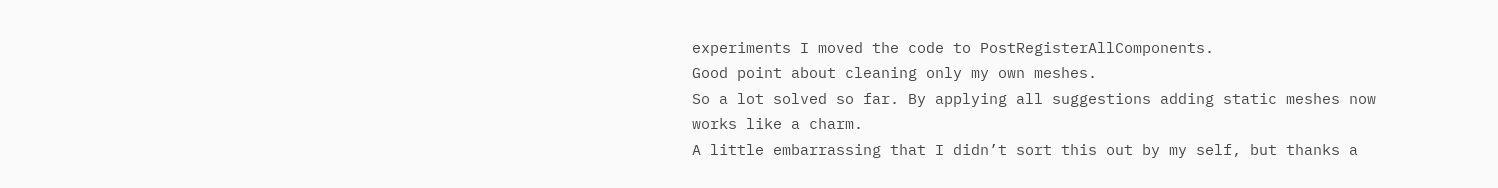experiments I moved the code to PostRegisterAllComponents.
Good point about cleaning only my own meshes.
So a lot solved so far. By applying all suggestions adding static meshes now works like a charm.
A little embarrassing that I didn’t sort this out by my self, but thanks a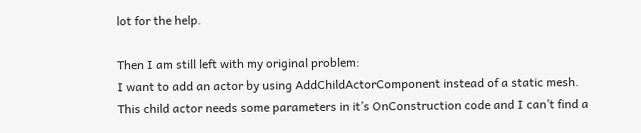lot for the help.

Then I am still left with my original problem:
I want to add an actor by using AddChildActorComponent instead of a static mesh.
This child actor needs some parameters in it’s OnConstruction code and I can’t find a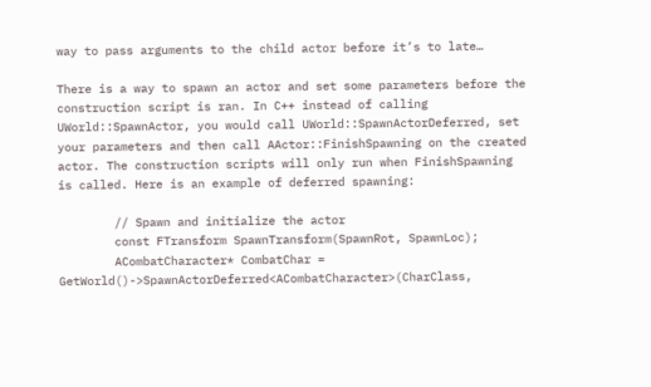way to pass arguments to the child actor before it’s to late…

There is a way to spawn an actor and set some parameters before the construction script is ran. In C++ instead of calling UWorld::SpawnActor, you would call UWorld::SpawnActorDeferred, set your parameters and then call AActor::FinishSpawning on the created actor. The construction scripts will only run when FinishSpawning is called. Here is an example of deferred spawning:

        // Spawn and initialize the actor
        const FTransform SpawnTransform(SpawnRot, SpawnLoc);
        ACombatCharacter* CombatChar = GetWorld()->SpawnActorDeferred<ACombatCharacter>(CharClass,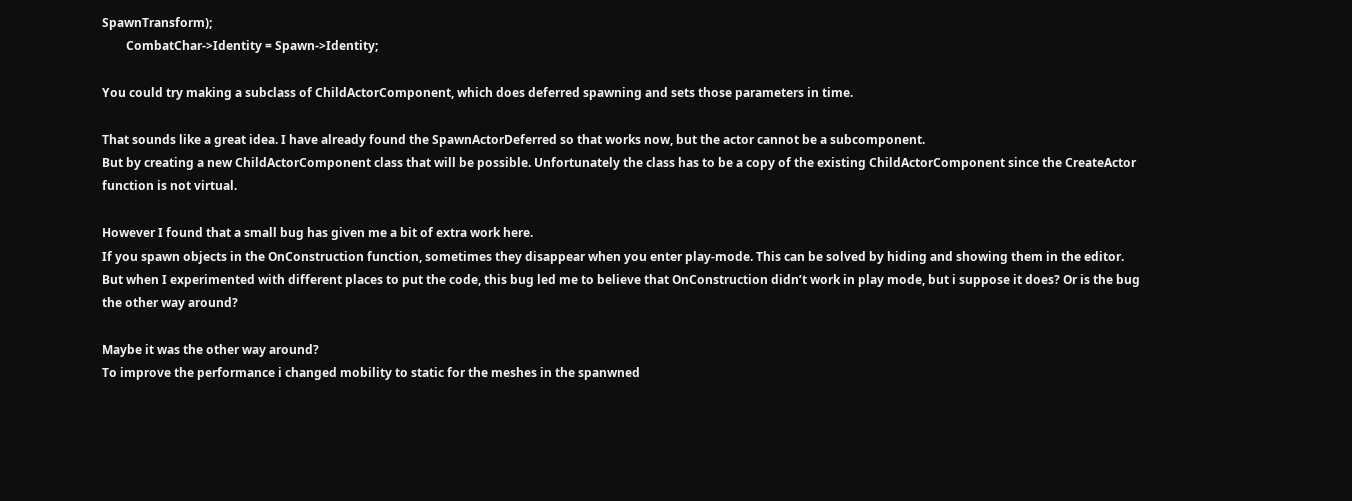SpawnTransform);
        CombatChar->Identity = Spawn->Identity;

You could try making a subclass of ChildActorComponent, which does deferred spawning and sets those parameters in time.

That sounds like a great idea. I have already found the SpawnActorDeferred so that works now, but the actor cannot be a subcomponent.
But by creating a new ChildActorComponent class that will be possible. Unfortunately the class has to be a copy of the existing ChildActorComponent since the CreateActor function is not virtual.

However I found that a small bug has given me a bit of extra work here.
If you spawn objects in the OnConstruction function, sometimes they disappear when you enter play-mode. This can be solved by hiding and showing them in the editor.
But when I experimented with different places to put the code, this bug led me to believe that OnConstruction didn’t work in play mode, but i suppose it does? Or is the bug the other way around?

Maybe it was the other way around?
To improve the performance i changed mobility to static for the meshes in the spanwned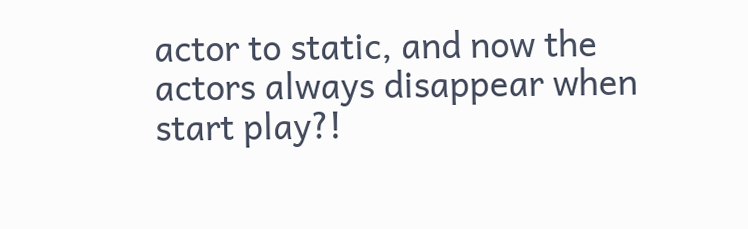actor to static, and now the actors always disappear when start play?!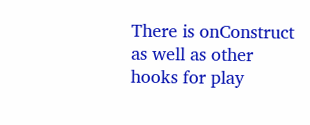There is onConstruct as well as other hooks for play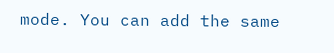mode. You can add the same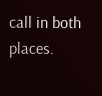call in both places.